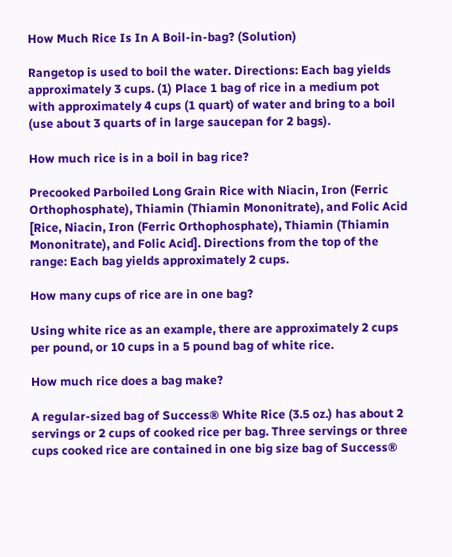How Much Rice Is In A Boil-in-bag? (Solution)

Rangetop is used to boil the water. Directions: Each bag yields approximately 3 cups. (1) Place 1 bag of rice in a medium pot with approximately 4 cups (1 quart) of water and bring to a boil (use about 3 quarts of in large saucepan for 2 bags).

How much rice is in a boil in bag rice?

Precooked Parboiled Long Grain Rice with Niacin, Iron (Ferric Orthophosphate), Thiamin (Thiamin Mononitrate), and Folic Acid [Rice, Niacin, Iron (Ferric Orthophosphate), Thiamin (Thiamin Mononitrate), and Folic Acid]. Directions from the top of the range: Each bag yields approximately 2 cups.

How many cups of rice are in one bag?

Using white rice as an example, there are approximately 2 cups per pound, or 10 cups in a 5 pound bag of white rice.

How much rice does a bag make?

A regular-sized bag of Success® White Rice (3.5 oz.) has about 2 servings or 2 cups of cooked rice per bag. Three servings or three cups cooked rice are contained in one big size bag of Success®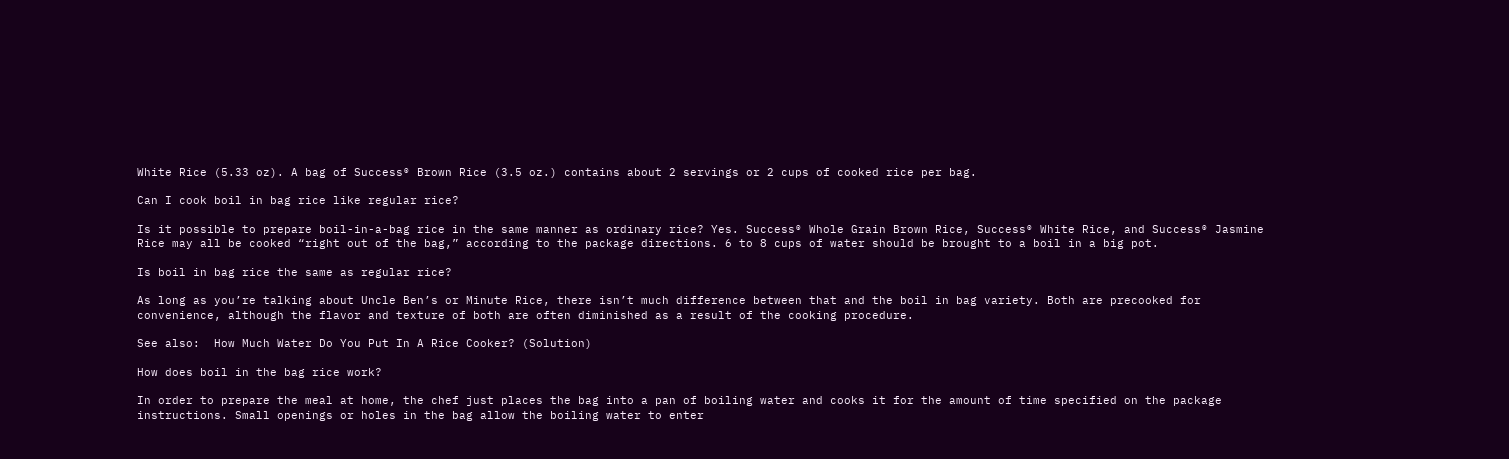White Rice (5.33 oz). A bag of Success® Brown Rice (3.5 oz.) contains about 2 servings or 2 cups of cooked rice per bag.

Can I cook boil in bag rice like regular rice?

Is it possible to prepare boil-in-a-bag rice in the same manner as ordinary rice? Yes. Success® Whole Grain Brown Rice, Success® White Rice, and Success® Jasmine Rice may all be cooked “right out of the bag,” according to the package directions. 6 to 8 cups of water should be brought to a boil in a big pot.

Is boil in bag rice the same as regular rice?

As long as you’re talking about Uncle Ben’s or Minute Rice, there isn’t much difference between that and the boil in bag variety. Both are precooked for convenience, although the flavor and texture of both are often diminished as a result of the cooking procedure.

See also:  How Much Water Do You Put In A Rice Cooker? (Solution)

How does boil in the bag rice work?

In order to prepare the meal at home, the chef just places the bag into a pan of boiling water and cooks it for the amount of time specified on the package instructions. Small openings or holes in the bag allow the boiling water to enter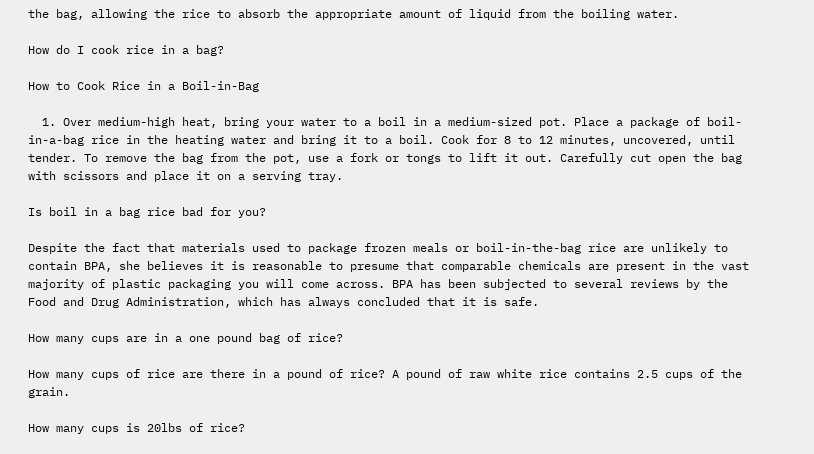the bag, allowing the rice to absorb the appropriate amount of liquid from the boiling water.

How do I cook rice in a bag?

How to Cook Rice in a Boil-in-Bag

  1. Over medium-high heat, bring your water to a boil in a medium-sized pot. Place a package of boil-in-a-bag rice in the heating water and bring it to a boil. Cook for 8 to 12 minutes, uncovered, until tender. To remove the bag from the pot, use a fork or tongs to lift it out. Carefully cut open the bag with scissors and place it on a serving tray.

Is boil in a bag rice bad for you?

Despite the fact that materials used to package frozen meals or boil-in-the-bag rice are unlikely to contain BPA, she believes it is reasonable to presume that comparable chemicals are present in the vast majority of plastic packaging you will come across. BPA has been subjected to several reviews by the Food and Drug Administration, which has always concluded that it is safe.

How many cups are in a one pound bag of rice?

How many cups of rice are there in a pound of rice? A pound of raw white rice contains 2.5 cups of the grain.

How many cups is 20lbs of rice?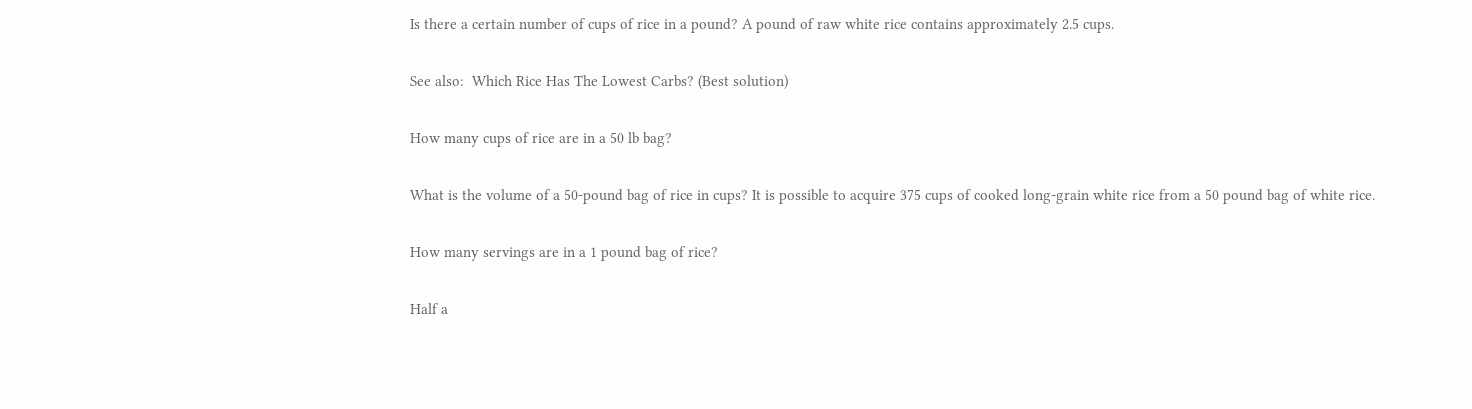Is there a certain number of cups of rice in a pound? A pound of raw white rice contains approximately 2.5 cups.

See also:  Which Rice Has The Lowest Carbs? (Best solution)

How many cups of rice are in a 50 lb bag?

What is the volume of a 50-pound bag of rice in cups? It is possible to acquire 375 cups of cooked long-grain white rice from a 50 pound bag of white rice.

How many servings are in a 1 pound bag of rice?

Half a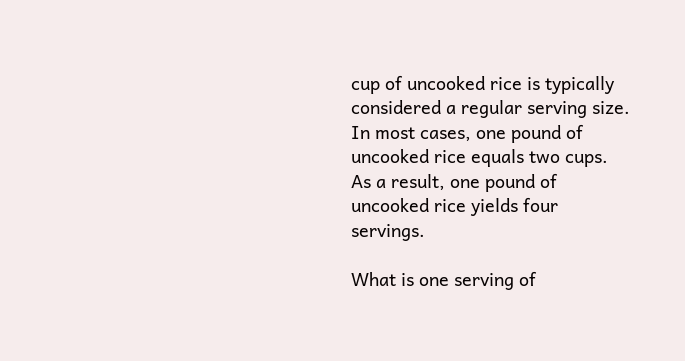cup of uncooked rice is typically considered a regular serving size. In most cases, one pound of uncooked rice equals two cups. As a result, one pound of uncooked rice yields four servings.

What is one serving of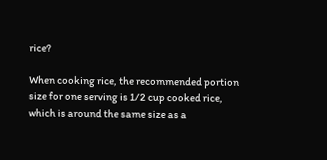rice?

When cooking rice, the recommended portion size for one serving is 1/2 cup cooked rice, which is around the same size as a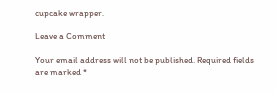cupcake wrapper.

Leave a Comment

Your email address will not be published. Required fields are marked *